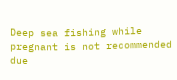Deep sea fishing while pregnant is not recommended due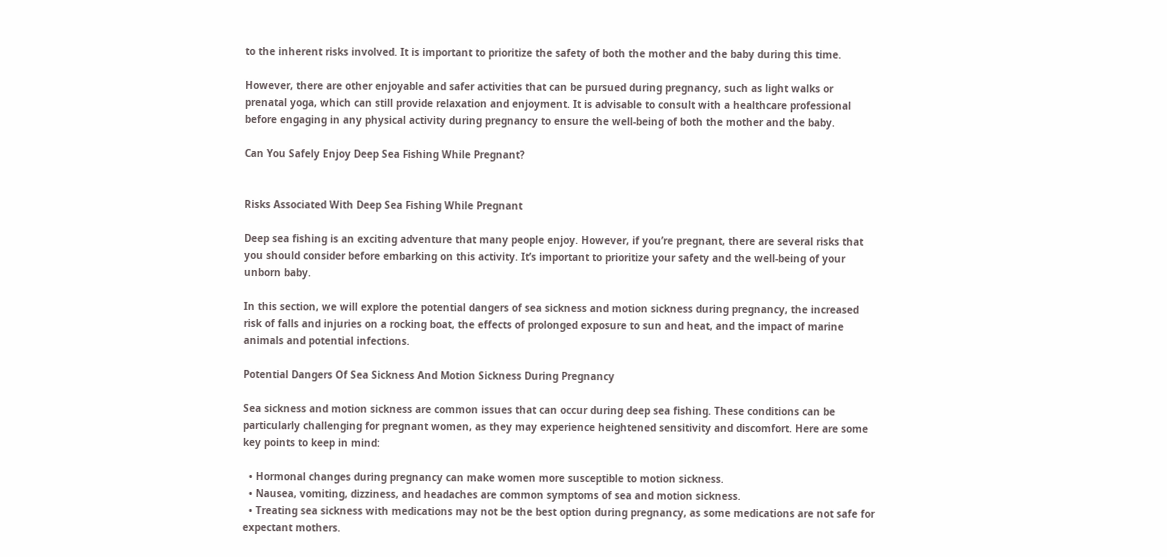to the inherent risks involved. It is important to prioritize the safety of both the mother and the baby during this time.

However, there are other enjoyable and safer activities that can be pursued during pregnancy, such as light walks or prenatal yoga, which can still provide relaxation and enjoyment. It is advisable to consult with a healthcare professional before engaging in any physical activity during pregnancy to ensure the well-being of both the mother and the baby.

Can You Safely Enjoy Deep Sea Fishing While Pregnant?


Risks Associated With Deep Sea Fishing While Pregnant

Deep sea fishing is an exciting adventure that many people enjoy. However, if you’re pregnant, there are several risks that you should consider before embarking on this activity. It’s important to prioritize your safety and the well-being of your unborn baby.

In this section, we will explore the potential dangers of sea sickness and motion sickness during pregnancy, the increased risk of falls and injuries on a rocking boat, the effects of prolonged exposure to sun and heat, and the impact of marine animals and potential infections.

Potential Dangers Of Sea Sickness And Motion Sickness During Pregnancy

Sea sickness and motion sickness are common issues that can occur during deep sea fishing. These conditions can be particularly challenging for pregnant women, as they may experience heightened sensitivity and discomfort. Here are some key points to keep in mind:

  • Hormonal changes during pregnancy can make women more susceptible to motion sickness.
  • Nausea, vomiting, dizziness, and headaches are common symptoms of sea and motion sickness.
  • Treating sea sickness with medications may not be the best option during pregnancy, as some medications are not safe for expectant mothers.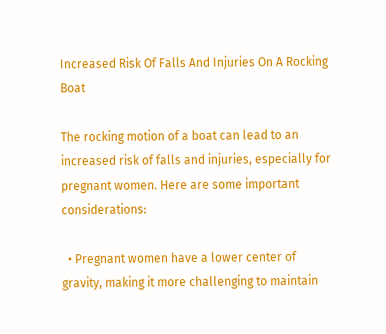Increased Risk Of Falls And Injuries On A Rocking Boat

The rocking motion of a boat can lead to an increased risk of falls and injuries, especially for pregnant women. Here are some important considerations:

  • Pregnant women have a lower center of gravity, making it more challenging to maintain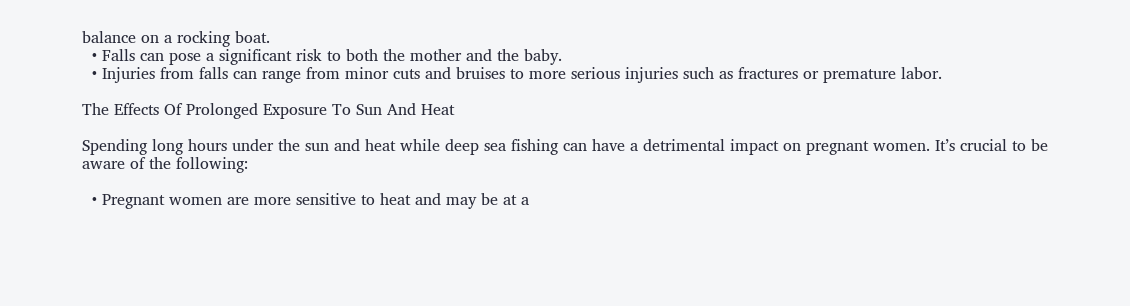balance on a rocking boat.
  • Falls can pose a significant risk to both the mother and the baby.
  • Injuries from falls can range from minor cuts and bruises to more serious injuries such as fractures or premature labor.

The Effects Of Prolonged Exposure To Sun And Heat

Spending long hours under the sun and heat while deep sea fishing can have a detrimental impact on pregnant women. It’s crucial to be aware of the following:

  • Pregnant women are more sensitive to heat and may be at a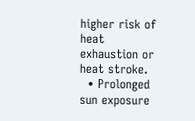higher risk of heat exhaustion or heat stroke.
  • Prolonged sun exposure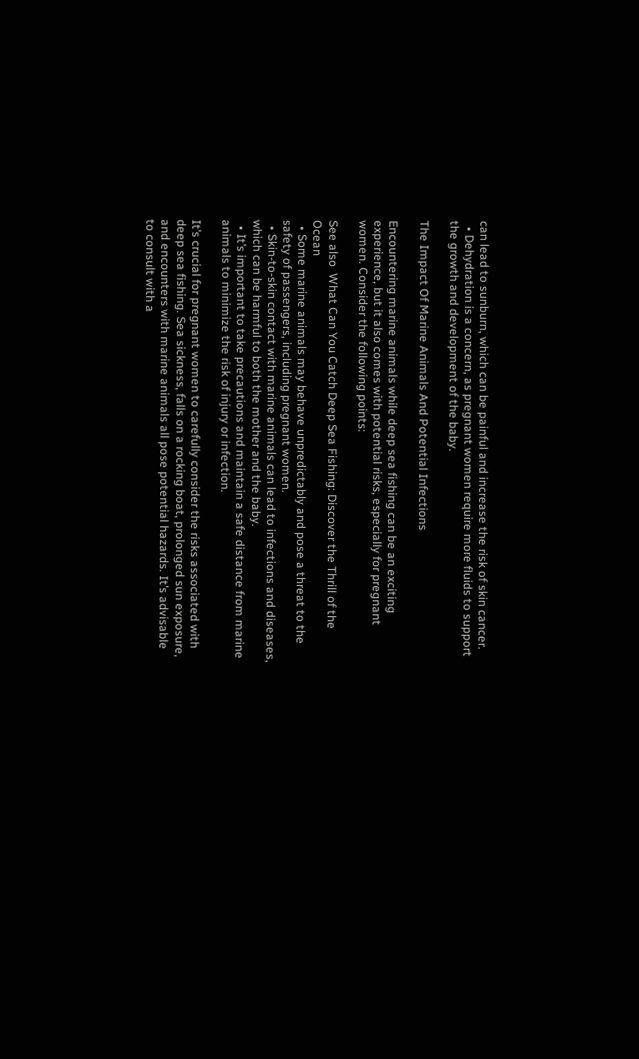can lead to sunburn, which can be painful and increase the risk of skin cancer.
  • Dehydration is a concern, as pregnant women require more fluids to support the growth and development of the baby.

The Impact Of Marine Animals And Potential Infections

Encountering marine animals while deep sea fishing can be an exciting experience, but it also comes with potential risks, especially for pregnant women. Consider the following points:

See also  What Can You Catch Deep Sea Fishing: Discover the Thrill of the Ocean
  • Some marine animals may behave unpredictably and pose a threat to the safety of passengers, including pregnant women.
  • Skin-to-skin contact with marine animals can lead to infections and diseases, which can be harmful to both the mother and the baby.
  • It’s important to take precautions and maintain a safe distance from marine animals to minimize the risk of injury or infection.

It’s crucial for pregnant women to carefully consider the risks associated with deep sea fishing. Sea sickness, falls on a rocking boat, prolonged sun exposure, and encounters with marine animals all pose potential hazards. It’s advisable to consult with a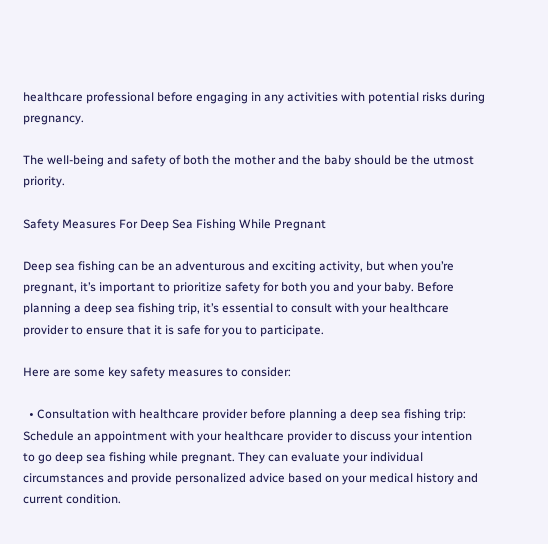healthcare professional before engaging in any activities with potential risks during pregnancy.

The well-being and safety of both the mother and the baby should be the utmost priority.

Safety Measures For Deep Sea Fishing While Pregnant

Deep sea fishing can be an adventurous and exciting activity, but when you’re pregnant, it’s important to prioritize safety for both you and your baby. Before planning a deep sea fishing trip, it’s essential to consult with your healthcare provider to ensure that it is safe for you to participate.

Here are some key safety measures to consider:

  • Consultation with healthcare provider before planning a deep sea fishing trip: Schedule an appointment with your healthcare provider to discuss your intention to go deep sea fishing while pregnant. They can evaluate your individual circumstances and provide personalized advice based on your medical history and current condition.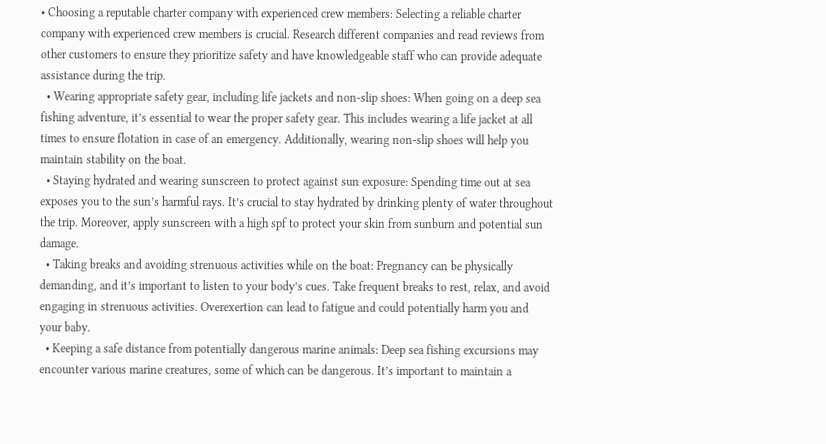• Choosing a reputable charter company with experienced crew members: Selecting a reliable charter company with experienced crew members is crucial. Research different companies and read reviews from other customers to ensure they prioritize safety and have knowledgeable staff who can provide adequate assistance during the trip.
  • Wearing appropriate safety gear, including life jackets and non-slip shoes: When going on a deep sea fishing adventure, it’s essential to wear the proper safety gear. This includes wearing a life jacket at all times to ensure flotation in case of an emergency. Additionally, wearing non-slip shoes will help you maintain stability on the boat.
  • Staying hydrated and wearing sunscreen to protect against sun exposure: Spending time out at sea exposes you to the sun’s harmful rays. It’s crucial to stay hydrated by drinking plenty of water throughout the trip. Moreover, apply sunscreen with a high spf to protect your skin from sunburn and potential sun damage.
  • Taking breaks and avoiding strenuous activities while on the boat: Pregnancy can be physically demanding, and it’s important to listen to your body’s cues. Take frequent breaks to rest, relax, and avoid engaging in strenuous activities. Overexertion can lead to fatigue and could potentially harm you and your baby.
  • Keeping a safe distance from potentially dangerous marine animals: Deep sea fishing excursions may encounter various marine creatures, some of which can be dangerous. It’s important to maintain a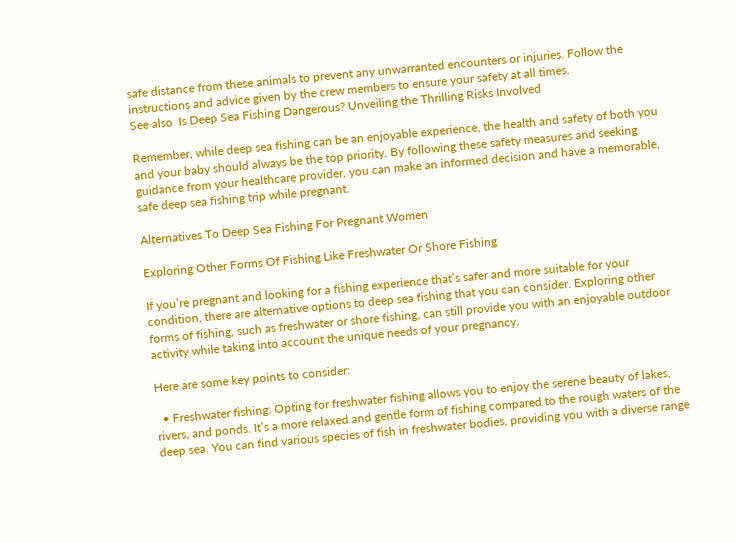safe distance from these animals to prevent any unwarranted encounters or injuries. Follow the instructions and advice given by the crew members to ensure your safety at all times.
See also  Is Deep Sea Fishing Dangerous? Unveiling the Thrilling Risks Involved

Remember, while deep sea fishing can be an enjoyable experience, the health and safety of both you and your baby should always be the top priority. By following these safety measures and seeking guidance from your healthcare provider, you can make an informed decision and have a memorable, safe deep sea fishing trip while pregnant.

Alternatives To Deep Sea Fishing For Pregnant Women

Exploring Other Forms Of Fishing Like Freshwater Or Shore Fishing

If you’re pregnant and looking for a fishing experience that’s safer and more suitable for your condition, there are alternative options to deep sea fishing that you can consider. Exploring other forms of fishing, such as freshwater or shore fishing, can still provide you with an enjoyable outdoor activity while taking into account the unique needs of your pregnancy.

Here are some key points to consider:

  • Freshwater fishing: Opting for freshwater fishing allows you to enjoy the serene beauty of lakes, rivers, and ponds. It’s a more relaxed and gentle form of fishing compared to the rough waters of the deep sea. You can find various species of fish in freshwater bodies, providing you with a diverse range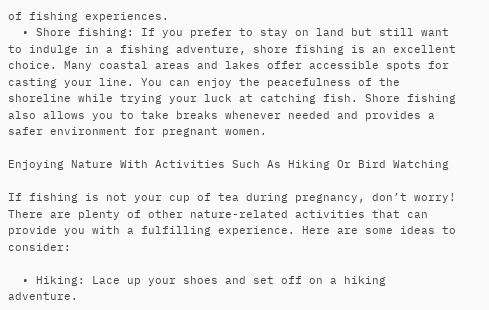of fishing experiences.
  • Shore fishing: If you prefer to stay on land but still want to indulge in a fishing adventure, shore fishing is an excellent choice. Many coastal areas and lakes offer accessible spots for casting your line. You can enjoy the peacefulness of the shoreline while trying your luck at catching fish. Shore fishing also allows you to take breaks whenever needed and provides a safer environment for pregnant women.

Enjoying Nature With Activities Such As Hiking Or Bird Watching

If fishing is not your cup of tea during pregnancy, don’t worry! There are plenty of other nature-related activities that can provide you with a fulfilling experience. Here are some ideas to consider:

  • Hiking: Lace up your shoes and set off on a hiking adventure.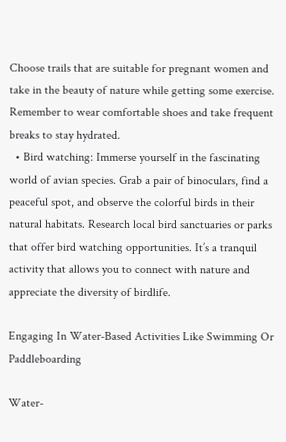Choose trails that are suitable for pregnant women and take in the beauty of nature while getting some exercise. Remember to wear comfortable shoes and take frequent breaks to stay hydrated.
  • Bird watching: Immerse yourself in the fascinating world of avian species. Grab a pair of binoculars, find a peaceful spot, and observe the colorful birds in their natural habitats. Research local bird sanctuaries or parks that offer bird watching opportunities. It’s a tranquil activity that allows you to connect with nature and appreciate the diversity of birdlife.

Engaging In Water-Based Activities Like Swimming Or Paddleboarding

Water-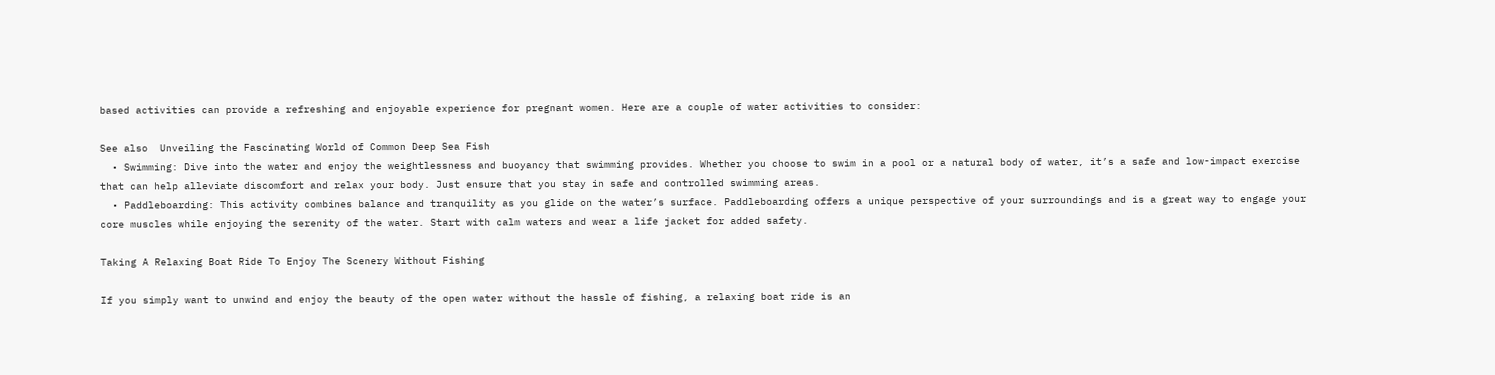based activities can provide a refreshing and enjoyable experience for pregnant women. Here are a couple of water activities to consider:

See also  Unveiling the Fascinating World of Common Deep Sea Fish
  • Swimming: Dive into the water and enjoy the weightlessness and buoyancy that swimming provides. Whether you choose to swim in a pool or a natural body of water, it’s a safe and low-impact exercise that can help alleviate discomfort and relax your body. Just ensure that you stay in safe and controlled swimming areas.
  • Paddleboarding: This activity combines balance and tranquility as you glide on the water’s surface. Paddleboarding offers a unique perspective of your surroundings and is a great way to engage your core muscles while enjoying the serenity of the water. Start with calm waters and wear a life jacket for added safety.

Taking A Relaxing Boat Ride To Enjoy The Scenery Without Fishing

If you simply want to unwind and enjoy the beauty of the open water without the hassle of fishing, a relaxing boat ride is an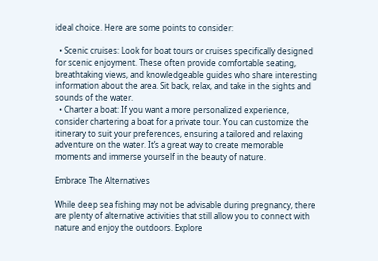ideal choice. Here are some points to consider:

  • Scenic cruises: Look for boat tours or cruises specifically designed for scenic enjoyment. These often provide comfortable seating, breathtaking views, and knowledgeable guides who share interesting information about the area. Sit back, relax, and take in the sights and sounds of the water.
  • Charter a boat: If you want a more personalized experience, consider chartering a boat for a private tour. You can customize the itinerary to suit your preferences, ensuring a tailored and relaxing adventure on the water. It’s a great way to create memorable moments and immerse yourself in the beauty of nature.

Embrace The Alternatives

While deep sea fishing may not be advisable during pregnancy, there are plenty of alternative activities that still allow you to connect with nature and enjoy the outdoors. Explore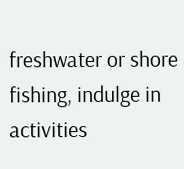freshwater or shore fishing, indulge in activities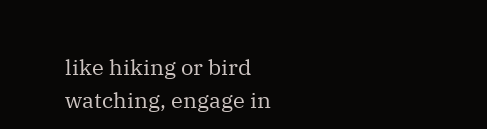like hiking or bird watching, engage in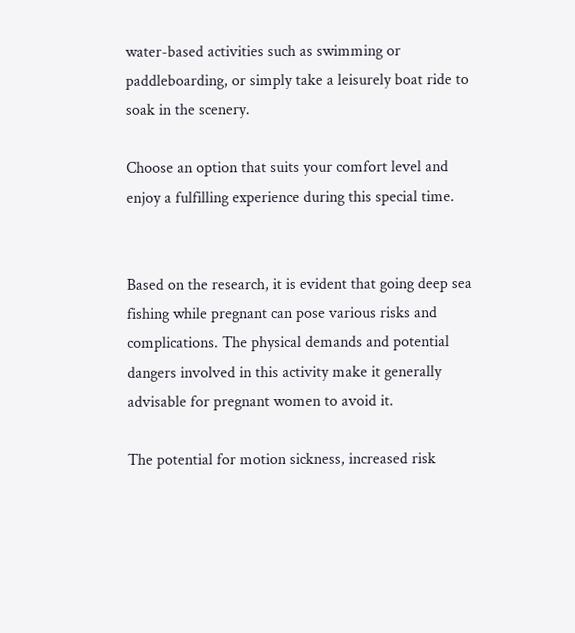water-based activities such as swimming or paddleboarding, or simply take a leisurely boat ride to soak in the scenery.

Choose an option that suits your comfort level and enjoy a fulfilling experience during this special time.


Based on the research, it is evident that going deep sea fishing while pregnant can pose various risks and complications. The physical demands and potential dangers involved in this activity make it generally advisable for pregnant women to avoid it.

The potential for motion sickness, increased risk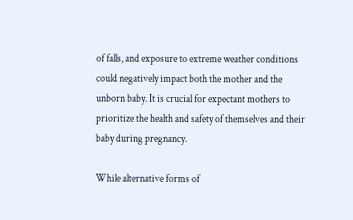of falls, and exposure to extreme weather conditions could negatively impact both the mother and the unborn baby. It is crucial for expectant mothers to prioritize the health and safety of themselves and their baby during pregnancy.

While alternative forms of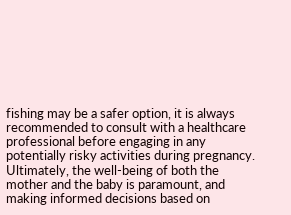fishing may be a safer option, it is always recommended to consult with a healthcare professional before engaging in any potentially risky activities during pregnancy. Ultimately, the well-being of both the mother and the baby is paramount, and making informed decisions based on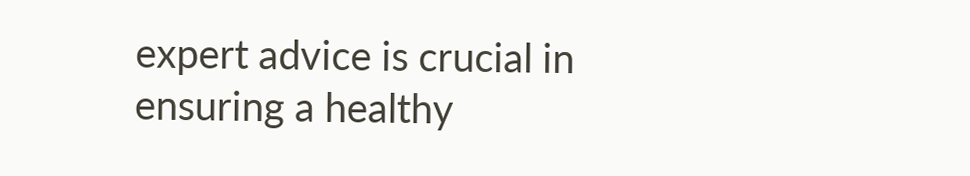expert advice is crucial in ensuring a healthy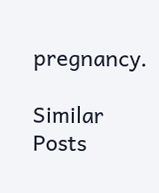pregnancy.

Similar Posts